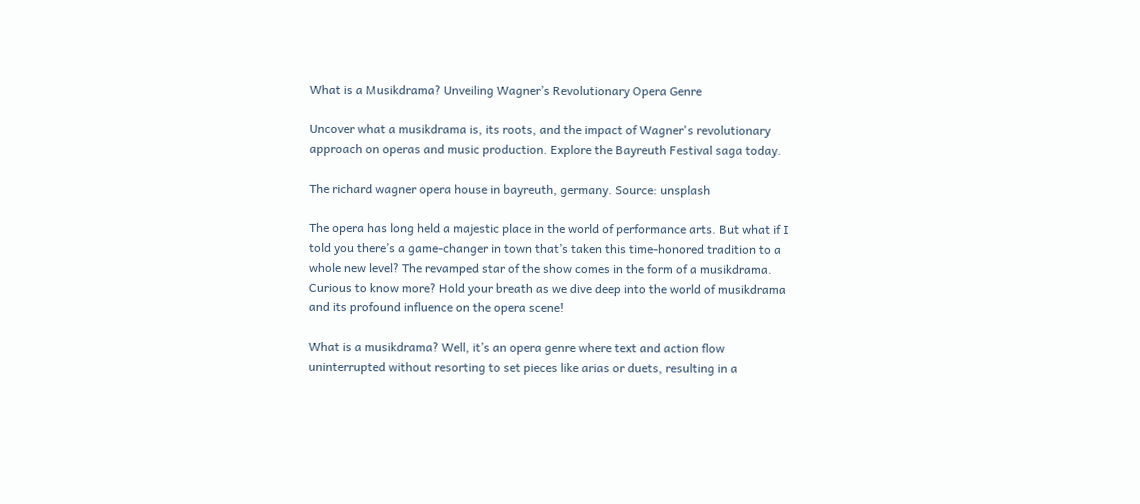What is a Musikdrama? Unveiling Wagner’s Revolutionary Opera Genre

Uncover what a musikdrama is, its roots, and the impact of Wagner's revolutionary approach on operas and music production. Explore the Bayreuth Festival saga today.

The richard wagner opera house in bayreuth, germany. Source: unsplash

The opera has long held a majestic place in the world of performance arts. But what if I told you there’s a game-changer in town that’s taken this time-honored tradition to a whole new level? The revamped star of the show comes in the form of a musikdrama. Curious to know more? Hold your breath as we dive deep into the world of musikdrama and its profound influence on the opera scene!

What is a musikdrama? Well, it’s an opera genre where text and action flow uninterrupted without resorting to set pieces like arias or duets, resulting in a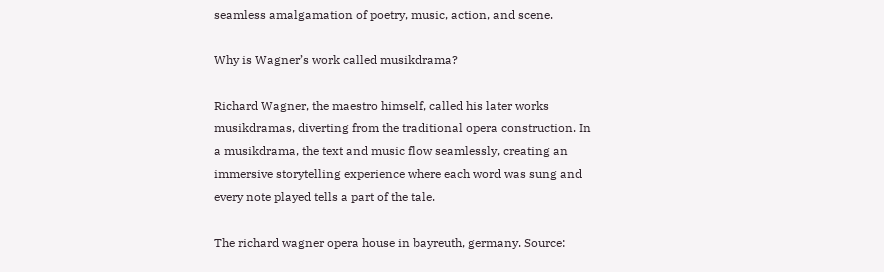seamless amalgamation of poetry, music, action, and scene.

Why is Wagner’s work called musikdrama?

Richard Wagner, the maestro himself, called his later works musikdramas, diverting from the traditional opera construction. In a musikdrama, the text and music flow seamlessly, creating an immersive storytelling experience where each word was sung and every note played tells a part of the tale.

The richard wagner opera house in bayreuth, germany. Source: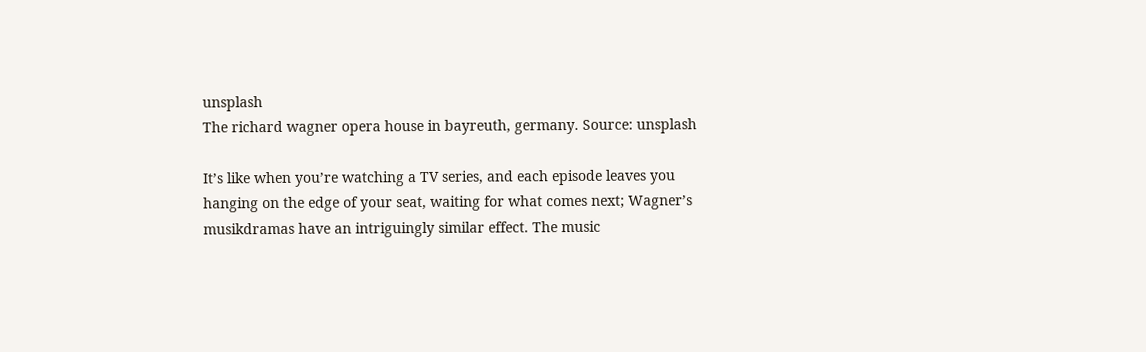unsplash
The richard wagner opera house in bayreuth, germany. Source: unsplash

It’s like when you’re watching a TV series, and each episode leaves you hanging on the edge of your seat, waiting for what comes next; Wagner’s musikdramas have an intriguingly similar effect. The music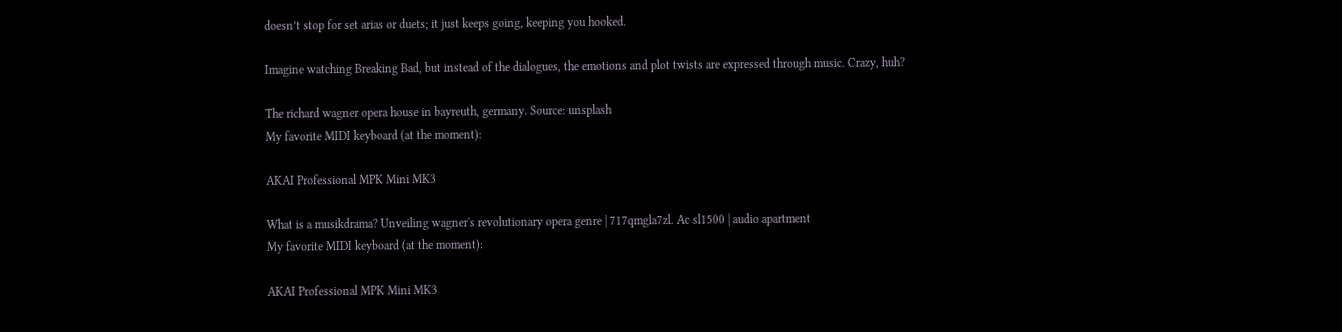doesn’t stop for set arias or duets; it just keeps going, keeping you hooked.

Imagine watching Breaking Bad, but instead of the dialogues, the emotions and plot twists are expressed through music. Crazy, huh?

The richard wagner opera house in bayreuth, germany. Source: unsplash
My favorite MIDI keyboard (at the moment):

AKAI Professional MPK Mini MK3

What is a musikdrama? Unveiling wagner's revolutionary opera genre | 717qmgla7zl. Ac sl1500 | audio apartment
My favorite MIDI keyboard (at the moment):

AKAI Professional MPK Mini MK3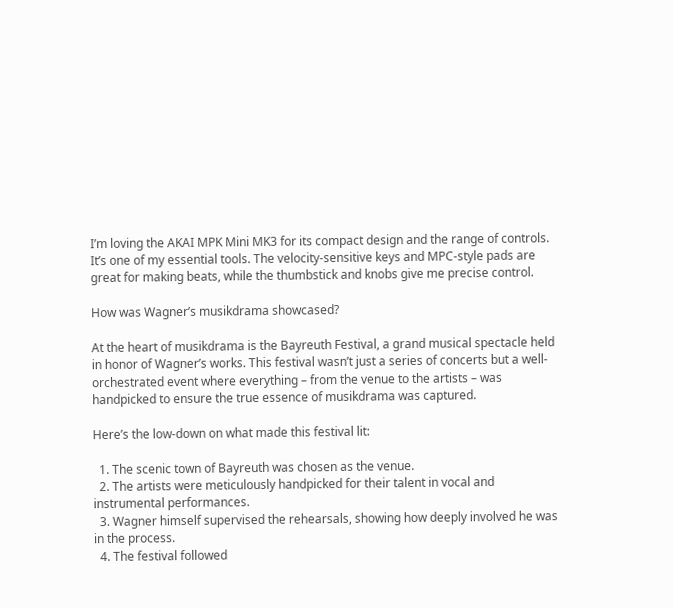I’m loving the AKAI MPK Mini MK3 for its compact design and the range of controls. It’s one of my essential tools. The velocity-sensitive keys and MPC-style pads are great for making beats, while the thumbstick and knobs give me precise control.

How was Wagner’s musikdrama showcased?

At the heart of musikdrama is the Bayreuth Festival, a grand musical spectacle held in honor of Wagner’s works. This festival wasn’t just a series of concerts but a well-orchestrated event where everything – from the venue to the artists – was handpicked to ensure the true essence of musikdrama was captured.

Here’s the low-down on what made this festival lit:

  1. The scenic town of Bayreuth was chosen as the venue.
  2. The artists were meticulously handpicked for their talent in vocal and instrumental performances.
  3. Wagner himself supervised the rehearsals, showing how deeply involved he was in the process.
  4. The festival followed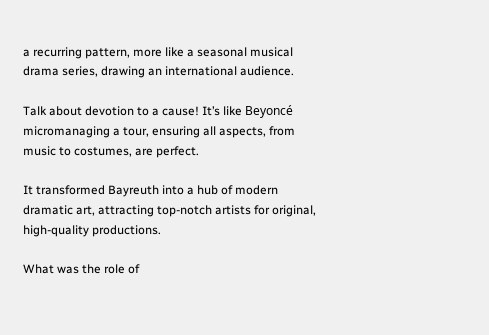a recurring pattern, more like a seasonal musical drama series, drawing an international audience.

Talk about devotion to a cause! It’s like Beyoncé micromanaging a tour, ensuring all aspects, from music to costumes, are perfect.

It transformed Bayreuth into a hub of modern dramatic art, attracting top-notch artists for original, high-quality productions.

What was the role of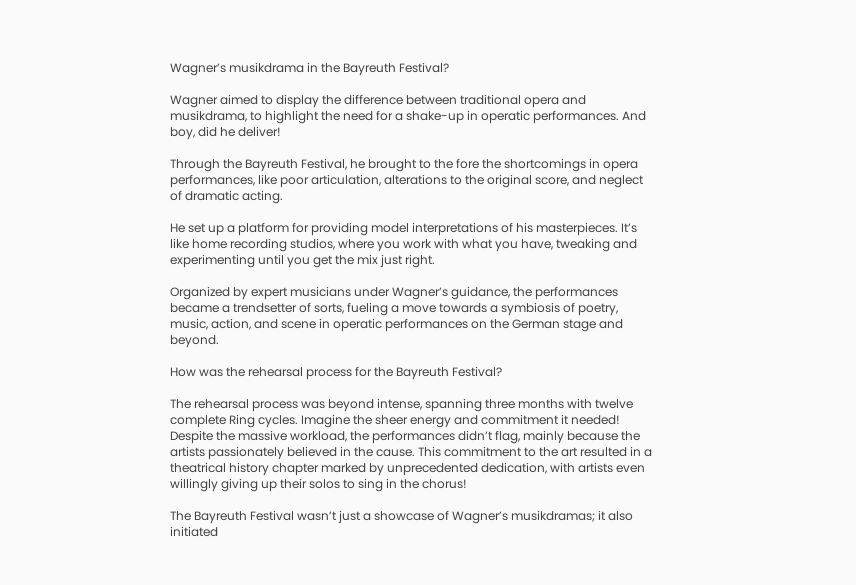Wagner’s musikdrama in the Bayreuth Festival?

Wagner aimed to display the difference between traditional opera and musikdrama, to highlight the need for a shake-up in operatic performances. And boy, did he deliver!

Through the Bayreuth Festival, he brought to the fore the shortcomings in opera performances, like poor articulation, alterations to the original score, and neglect of dramatic acting.

He set up a platform for providing model interpretations of his masterpieces. It’s like home recording studios, where you work with what you have, tweaking and experimenting until you get the mix just right.

Organized by expert musicians under Wagner’s guidance, the performances became a trendsetter of sorts, fueling a move towards a symbiosis of poetry, music, action, and scene in operatic performances on the German stage and beyond.

How was the rehearsal process for the Bayreuth Festival?

The rehearsal process was beyond intense, spanning three months with twelve complete Ring cycles. Imagine the sheer energy and commitment it needed! Despite the massive workload, the performances didn’t flag, mainly because the artists passionately believed in the cause. This commitment to the art resulted in a theatrical history chapter marked by unprecedented dedication, with artists even willingly giving up their solos to sing in the chorus!

The Bayreuth Festival wasn’t just a showcase of Wagner’s musikdramas; it also initiated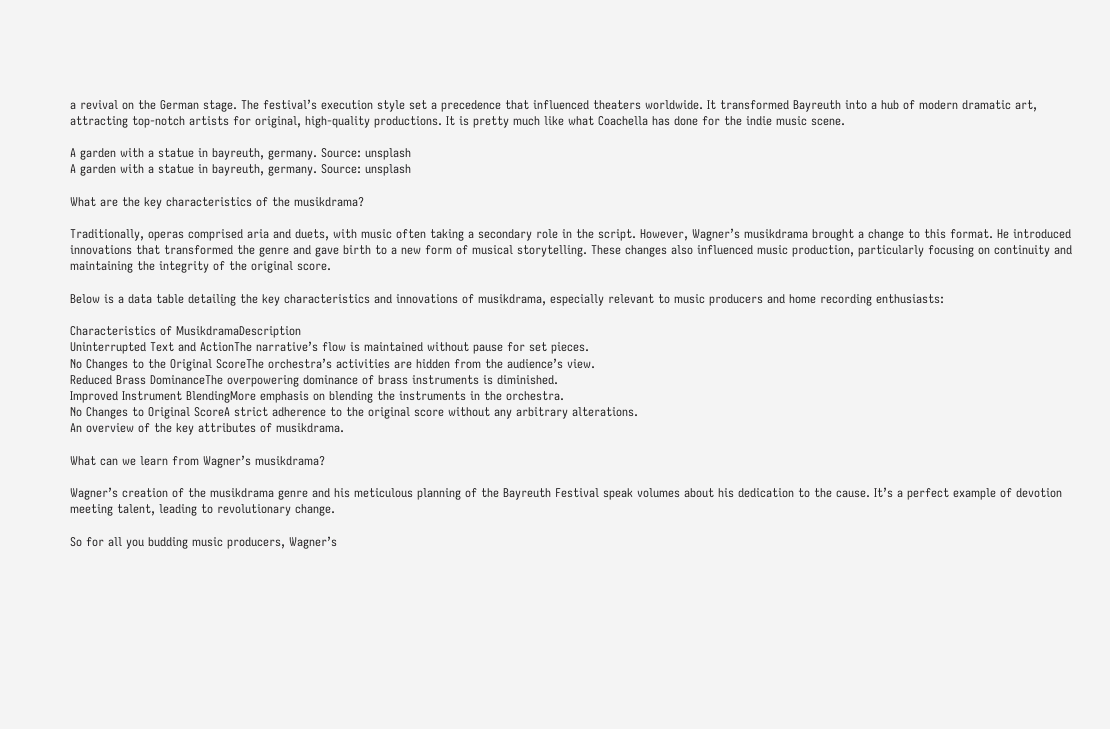a revival on the German stage. The festival’s execution style set a precedence that influenced theaters worldwide. It transformed Bayreuth into a hub of modern dramatic art, attracting top-notch artists for original, high-quality productions. It is pretty much like what Coachella has done for the indie music scene.

A garden with a statue in bayreuth, germany. Source: unsplash
A garden with a statue in bayreuth, germany. Source: unsplash

What are the key characteristics of the musikdrama?

Traditionally, operas comprised aria and duets, with music often taking a secondary role in the script. However, Wagner’s musikdrama brought a change to this format. He introduced innovations that transformed the genre and gave birth to a new form of musical storytelling. These changes also influenced music production, particularly focusing on continuity and maintaining the integrity of the original score.

Below is a data table detailing the key characteristics and innovations of musikdrama, especially relevant to music producers and home recording enthusiasts:

Characteristics of MusikdramaDescription
Uninterrupted Text and ActionThe narrative’s flow is maintained without pause for set pieces.
No Changes to the Original ScoreThe orchestra’s activities are hidden from the audience’s view.
Reduced Brass DominanceThe overpowering dominance of brass instruments is diminished.
Improved Instrument BlendingMore emphasis on blending the instruments in the orchestra.
No Changes to Original ScoreA strict adherence to the original score without any arbitrary alterations.
An overview of the key attributes of musikdrama.

What can we learn from Wagner’s musikdrama?

Wagner’s creation of the musikdrama genre and his meticulous planning of the Bayreuth Festival speak volumes about his dedication to the cause. It’s a perfect example of devotion meeting talent, leading to revolutionary change.

So for all you budding music producers, Wagner’s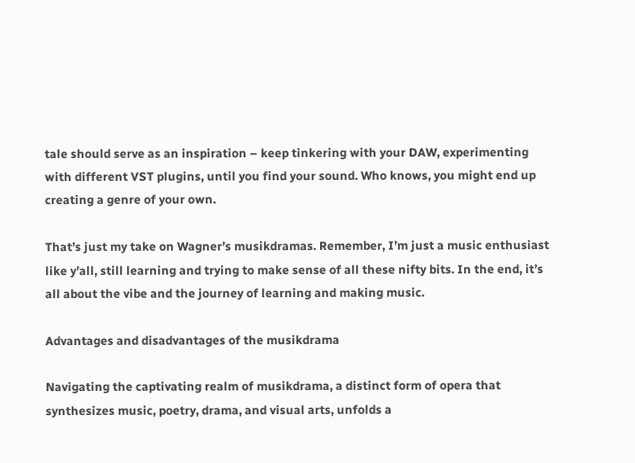tale should serve as an inspiration – keep tinkering with your DAW, experimenting with different VST plugins, until you find your sound. Who knows, you might end up creating a genre of your own.

That’s just my take on Wagner’s musikdramas. Remember, I’m just a music enthusiast like y’all, still learning and trying to make sense of all these nifty bits. In the end, it’s all about the vibe and the journey of learning and making music.

Advantages and disadvantages of the musikdrama

Navigating the captivating realm of musikdrama, a distinct form of opera that synthesizes music, poetry, drama, and visual arts, unfolds a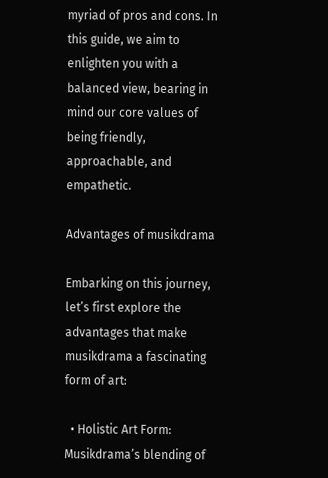myriad of pros and cons. In this guide, we aim to enlighten you with a balanced view, bearing in mind our core values of being friendly, approachable, and empathetic.

Advantages of musikdrama

Embarking on this journey, let’s first explore the advantages that make musikdrama a fascinating form of art:

  • Holistic Art Form: Musikdrama’s blending of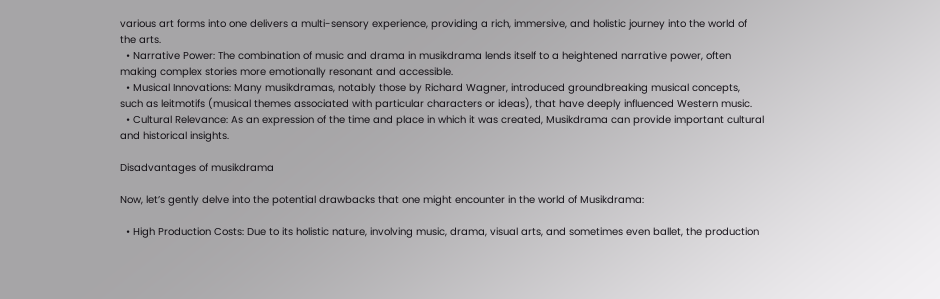various art forms into one delivers a multi-sensory experience, providing a rich, immersive, and holistic journey into the world of the arts.
  • Narrative Power: The combination of music and drama in musikdrama lends itself to a heightened narrative power, often making complex stories more emotionally resonant and accessible.
  • Musical Innovations: Many musikdramas, notably those by Richard Wagner, introduced groundbreaking musical concepts, such as leitmotifs (musical themes associated with particular characters or ideas), that have deeply influenced Western music.
  • Cultural Relevance: As an expression of the time and place in which it was created, Musikdrama can provide important cultural and historical insights.

Disadvantages of musikdrama

Now, let’s gently delve into the potential drawbacks that one might encounter in the world of Musikdrama:

  • High Production Costs: Due to its holistic nature, involving music, drama, visual arts, and sometimes even ballet, the production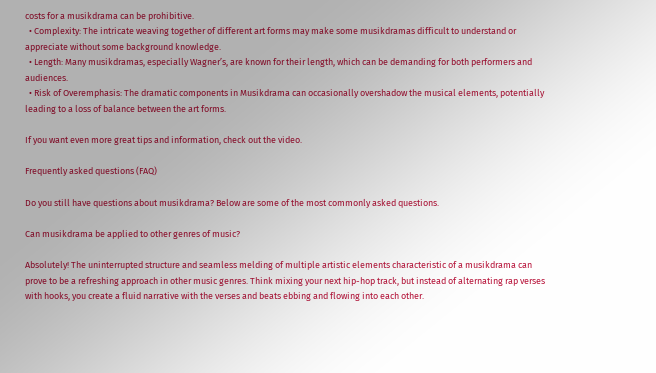costs for a musikdrama can be prohibitive.
  • Complexity: The intricate weaving together of different art forms may make some musikdramas difficult to understand or appreciate without some background knowledge.
  • Length: Many musikdramas, especially Wagner’s, are known for their length, which can be demanding for both performers and audiences.
  • Risk of Overemphasis: The dramatic components in Musikdrama can occasionally overshadow the musical elements, potentially leading to a loss of balance between the art forms.

If you want even more great tips and information, check out the video.

Frequently asked questions (FAQ)

Do you still have questions about musikdrama? Below are some of the most commonly asked questions.

Can musikdrama be applied to other genres of music?

Absolutely! The uninterrupted structure and seamless melding of multiple artistic elements characteristic of a musikdrama can prove to be a refreshing approach in other music genres. Think mixing your next hip-hop track, but instead of alternating rap verses with hooks, you create a fluid narrative with the verses and beats ebbing and flowing into each other.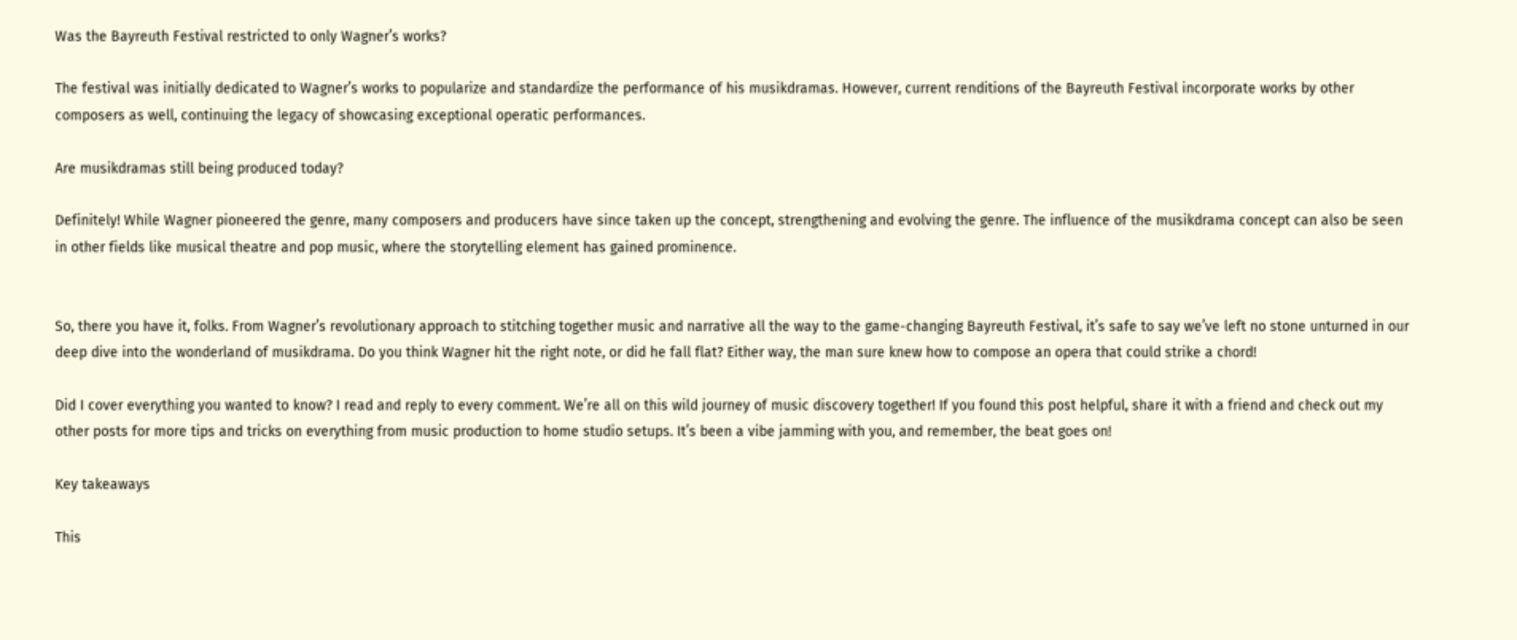Was the Bayreuth Festival restricted to only Wagner’s works?

The festival was initially dedicated to Wagner’s works to popularize and standardize the performance of his musikdramas. However, current renditions of the Bayreuth Festival incorporate works by other composers as well, continuing the legacy of showcasing exceptional operatic performances.

Are musikdramas still being produced today?

Definitely! While Wagner pioneered the genre, many composers and producers have since taken up the concept, strengthening and evolving the genre. The influence of the musikdrama concept can also be seen in other fields like musical theatre and pop music, where the storytelling element has gained prominence.


So, there you have it, folks. From Wagner’s revolutionary approach to stitching together music and narrative all the way to the game-changing Bayreuth Festival, it’s safe to say we’ve left no stone unturned in our deep dive into the wonderland of musikdrama. Do you think Wagner hit the right note, or did he fall flat? Either way, the man sure knew how to compose an opera that could strike a chord!

Did I cover everything you wanted to know? I read and reply to every comment. We’re all on this wild journey of music discovery together! If you found this post helpful, share it with a friend and check out my other posts for more tips and tricks on everything from music production to home studio setups. It’s been a vibe jamming with you, and remember, the beat goes on!

Key takeaways

This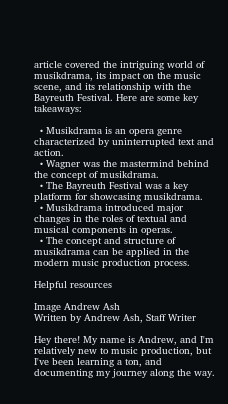article covered the intriguing world of musikdrama, its impact on the music scene, and its relationship with the Bayreuth Festival. Here are some key takeaways:

  • Musikdrama is an opera genre characterized by uninterrupted text and action.
  • Wagner was the mastermind behind the concept of musikdrama.
  • The Bayreuth Festival was a key platform for showcasing musikdrama.
  • Musikdrama introduced major changes in the roles of textual and musical components in operas.
  • The concept and structure of musikdrama can be applied in the modern music production process.

Helpful resources

Image Andrew Ash
Written by Andrew Ash, Staff Writer

Hey there! My name is Andrew, and I'm relatively new to music production, but I've been learning a ton, and documenting my journey along the way.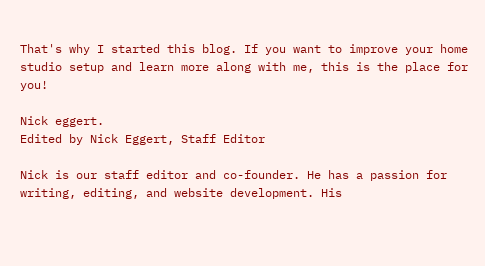That's why I started this blog. If you want to improve your home studio setup and learn more along with me, this is the place for you!

Nick eggert.
Edited by Nick Eggert, Staff Editor

Nick is our staff editor and co-founder. He has a passion for writing, editing, and website development. His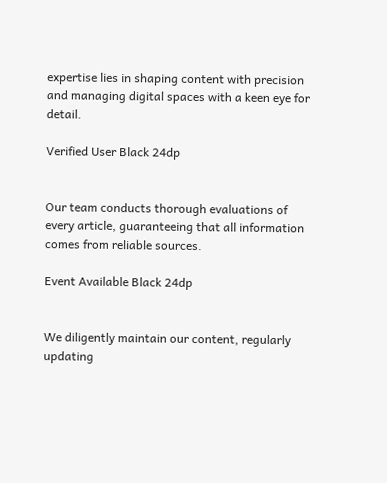expertise lies in shaping content with precision and managing digital spaces with a keen eye for detail.

Verified User Black 24dp


Our team conducts thorough evaluations of every article, guaranteeing that all information comes from reliable sources.

Event Available Black 24dp


We diligently maintain our content, regularly updating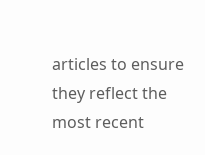articles to ensure they reflect the most recent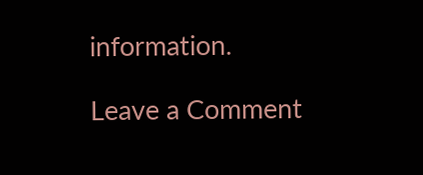information.

Leave a Comment